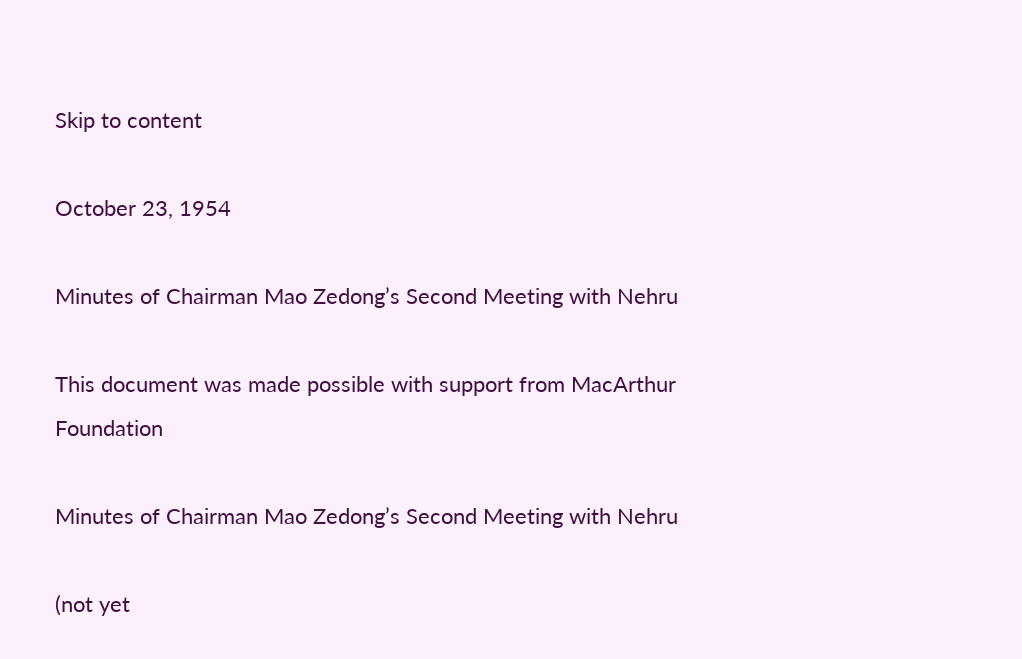Skip to content

October 23, 1954

Minutes of Chairman Mao Zedong’s Second Meeting with Nehru

This document was made possible with support from MacArthur Foundation

Minutes of Chairman Mao Zedong’s Second Meeting with Nehru

(not yet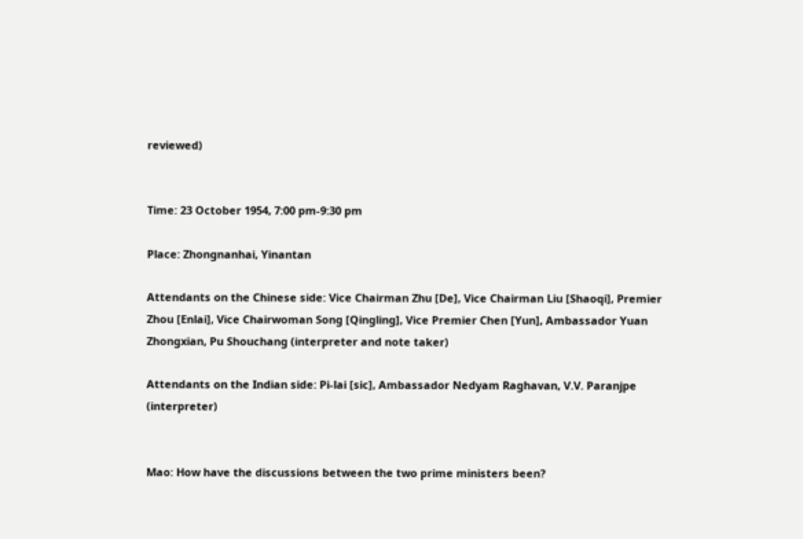reviewed)


Time: 23 October 1954, 7:00 pm-9:30 pm

Place: Zhongnanhai, Yinantan

Attendants on the Chinese side: Vice Chairman Zhu [De], Vice Chairman Liu [Shaoqi], Premier Zhou [Enlai], Vice Chairwoman Song [Qingling], Vice Premier Chen [Yun], Ambassador Yuan Zhongxian, Pu Shouchang (interpreter and note taker)

Attendants on the Indian side: Pi-lai [sic], Ambassador Nedyam Raghavan, V.V. Paranjpe (interpreter)


Mao: How have the discussions between the two prime ministers been?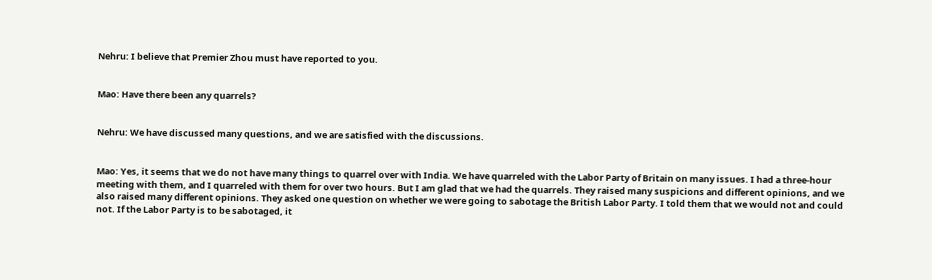Nehru: I believe that Premier Zhou must have reported to you.


Mao: Have there been any quarrels?


Nehru: We have discussed many questions, and we are satisfied with the discussions.


Mao: Yes, it seems that we do not have many things to quarrel over with India. We have quarreled with the Labor Party of Britain on many issues. I had a three-hour meeting with them, and I quarreled with them for over two hours. But I am glad that we had the quarrels. They raised many suspicions and different opinions, and we also raised many different opinions. They asked one question on whether we were going to sabotage the British Labor Party. I told them that we would not and could not. If the Labor Party is to be sabotaged, it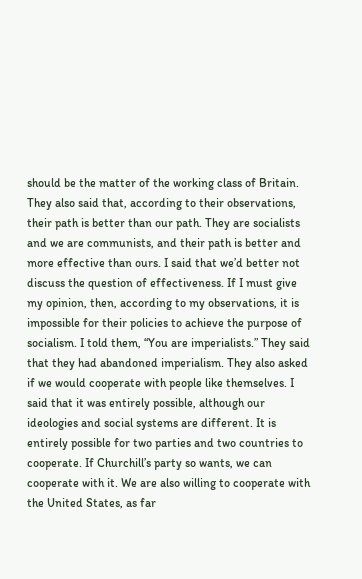should be the matter of the working class of Britain. They also said that, according to their observations, their path is better than our path. They are socialists and we are communists, and their path is better and more effective than ours. I said that we’d better not discuss the question of effectiveness. If I must give my opinion, then, according to my observations, it is impossible for their policies to achieve the purpose of socialism. I told them, “You are imperialists.” They said that they had abandoned imperialism. They also asked if we would cooperate with people like themselves. I said that it was entirely possible, although our ideologies and social systems are different. It is entirely possible for two parties and two countries to cooperate. If Churchill’s party so wants, we can cooperate with it. We are also willing to cooperate with the United States, as far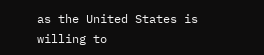as the United States is willing to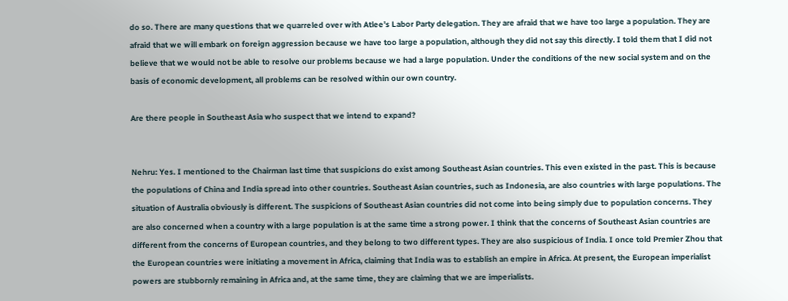do so. There are many questions that we quarreled over with Atlee’s Labor Party delegation. They are afraid that we have too large a population. They are afraid that we will embark on foreign aggression because we have too large a population, although they did not say this directly. I told them that I did not believe that we would not be able to resolve our problems because we had a large population. Under the conditions of the new social system and on the basis of economic development, all problems can be resolved within our own country.

Are there people in Southeast Asia who suspect that we intend to expand?


Nehru: Yes. I mentioned to the Chairman last time that suspicions do exist among Southeast Asian countries. This even existed in the past. This is because the populations of China and India spread into other countries. Southeast Asian countries, such as Indonesia, are also countries with large populations. The situation of Australia obviously is different. The suspicions of Southeast Asian countries did not come into being simply due to population concerns. They are also concerned when a country with a large population is at the same time a strong power. I think that the concerns of Southeast Asian countries are different from the concerns of European countries, and they belong to two different types. They are also suspicious of India. I once told Premier Zhou that the European countries were initiating a movement in Africa, claiming that India was to establish an empire in Africa. At present, the European imperialist powers are stubbornly remaining in Africa and, at the same time, they are claiming that we are imperialists.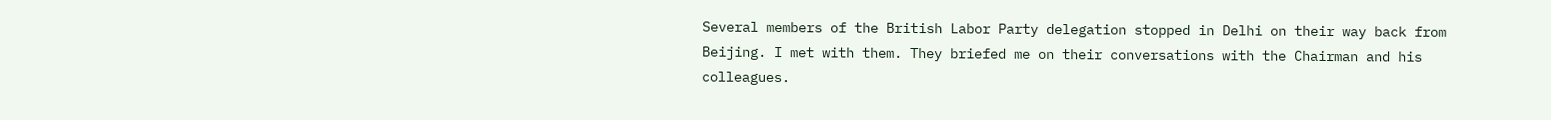Several members of the British Labor Party delegation stopped in Delhi on their way back from Beijing. I met with them. They briefed me on their conversations with the Chairman and his colleagues.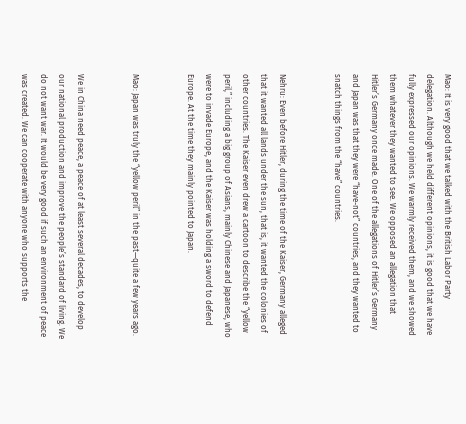Mao: It is very good that we talked with the British Labor Party delegation. Although we held different opinions, it is good that we have fully expressed our opinions. We warmly received them, and we showed them whatever they wanted to see. We opposed an allegation that Hitler’s Germany once made. One of the allegations of Hitler’s Germany and Japan was that they were “have-not” countries, and they wanted to snatch things from the “have” countries.


Nehru: Even before Hitler, during the time of the Kaiser, Germany alleged that it wanted all lands under the sun, that is, it wanted the colonies of other countries. The Kaiser even drew a cartoon to describe the “yellow peril,” including a big group of Asians, mainly Chinese and Japanese, who were to invade Europe, and the Kaiser was holding a sword to defend Europe. At the time they mainly pointed to Japan.


Mao: Japan was truly the “yellow peril” in the past—quite a few years ago.


We in China need peace, a peace of at least several decades, to develop our national production and improve the people’s standard of living. We do not want war. It would be very good if such an environment of peace was created. We can cooperate with anyone who supports the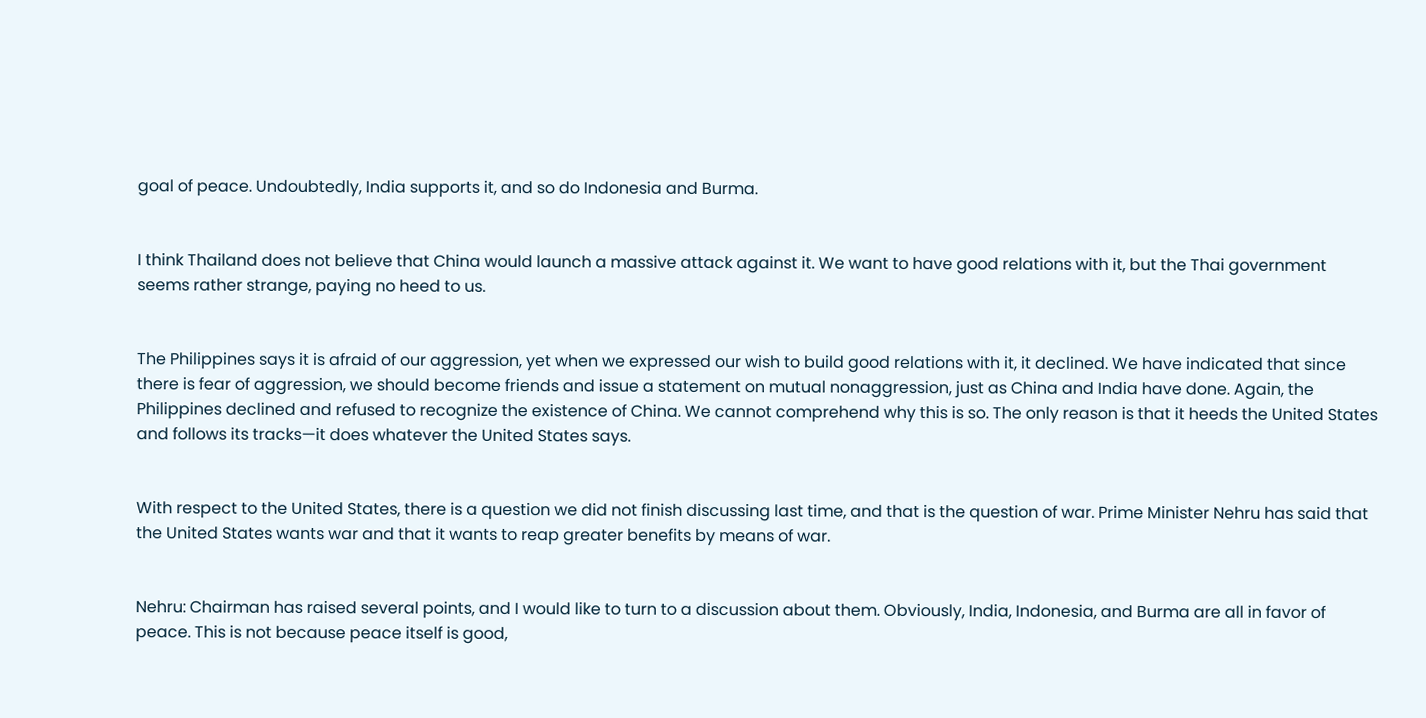goal of peace. Undoubtedly, India supports it, and so do Indonesia and Burma.


I think Thailand does not believe that China would launch a massive attack against it. We want to have good relations with it, but the Thai government seems rather strange, paying no heed to us.


The Philippines says it is afraid of our aggression, yet when we expressed our wish to build good relations with it, it declined. We have indicated that since there is fear of aggression, we should become friends and issue a statement on mutual nonaggression, just as China and India have done. Again, the Philippines declined and refused to recognize the existence of China. We cannot comprehend why this is so. The only reason is that it heeds the United States and follows its tracks—it does whatever the United States says.


With respect to the United States, there is a question we did not finish discussing last time, and that is the question of war. Prime Minister Nehru has said that the United States wants war and that it wants to reap greater benefits by means of war.


Nehru: Chairman has raised several points, and I would like to turn to a discussion about them. Obviously, India, Indonesia, and Burma are all in favor of peace. This is not because peace itself is good,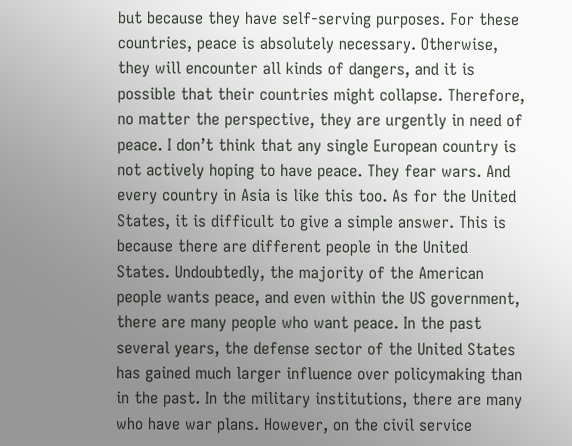but because they have self-serving purposes. For these countries, peace is absolutely necessary. Otherwise, they will encounter all kinds of dangers, and it is possible that their countries might collapse. Therefore, no matter the perspective, they are urgently in need of peace. I don’t think that any single European country is not actively hoping to have peace. They fear wars. And every country in Asia is like this too. As for the United States, it is difficult to give a simple answer. This is because there are different people in the United States. Undoubtedly, the majority of the American people wants peace, and even within the US government, there are many people who want peace. In the past several years, the defense sector of the United States has gained much larger influence over policymaking than in the past. In the military institutions, there are many who have war plans. However, on the civil service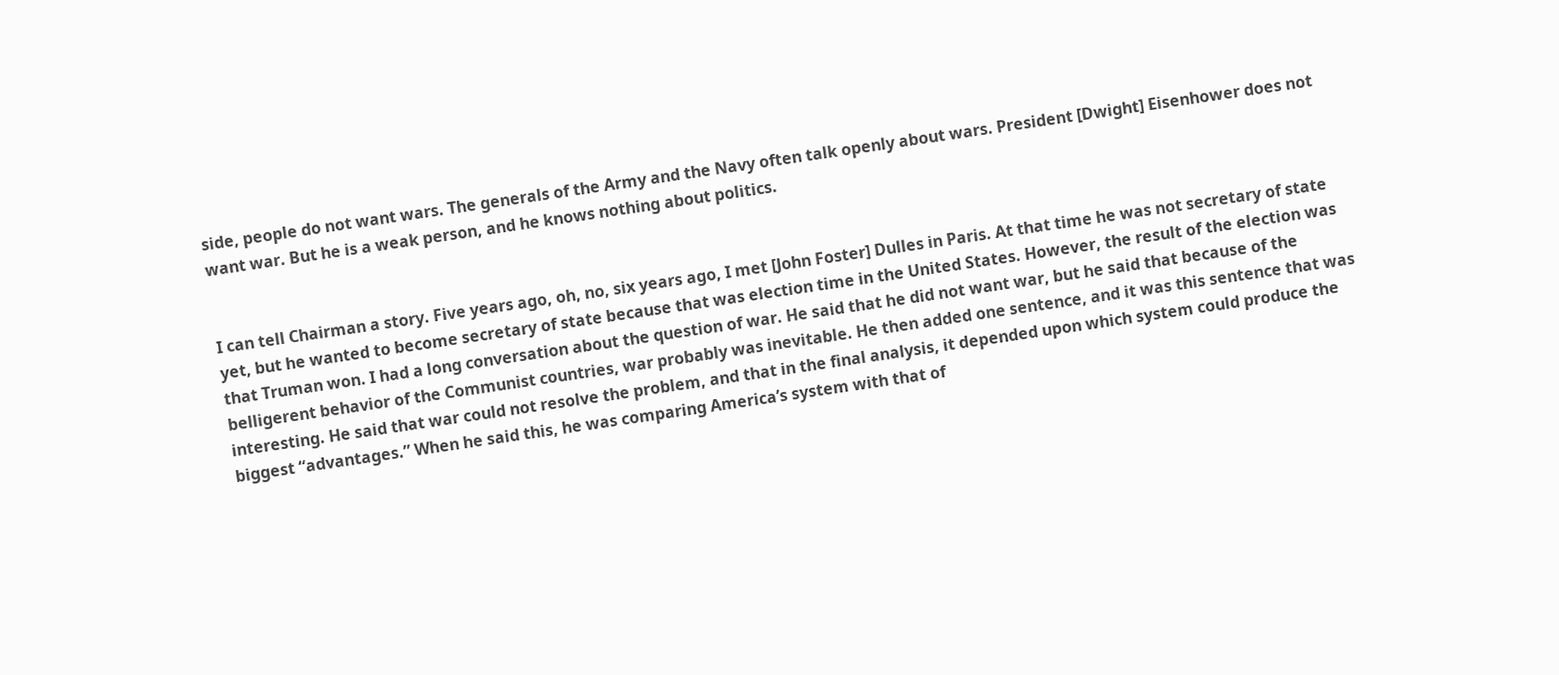side, people do not want wars. The generals of the Army and the Navy often talk openly about wars. President [Dwight] Eisenhower does not want war. But he is a weak person, and he knows nothing about politics.


I can tell Chairman a story. Five years ago, oh, no, six years ago, I met [John Foster] Dulles in Paris. At that time he was not secretary of state yet, but he wanted to become secretary of state because that was election time in the United States. However, the result of the election was that Truman won. I had a long conversation about the question of war. He said that he did not want war, but he said that because of the belligerent behavior of the Communist countries, war probably was inevitable. He then added one sentence, and it was this sentence that was interesting. He said that war could not resolve the problem, and that in the final analysis, it depended upon which system could produce the biggest “advantages.” When he said this, he was comparing America’s system with that of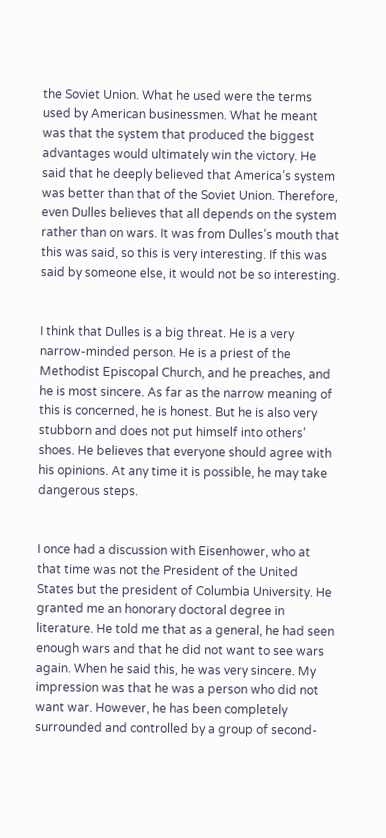the Soviet Union. What he used were the terms used by American businessmen. What he meant was that the system that produced the biggest advantages would ultimately win the victory. He said that he deeply believed that America’s system was better than that of the Soviet Union. Therefore, even Dulles believes that all depends on the system rather than on wars. It was from Dulles’s mouth that this was said, so this is very interesting. If this was said by someone else, it would not be so interesting.


I think that Dulles is a big threat. He is a very narrow-minded person. He is a priest of the Methodist Episcopal Church, and he preaches, and he is most sincere. As far as the narrow meaning of this is concerned, he is honest. But he is also very stubborn and does not put himself into others’ shoes. He believes that everyone should agree with his opinions. At any time it is possible, he may take dangerous steps.


I once had a discussion with Eisenhower, who at that time was not the President of the United States but the president of Columbia University. He granted me an honorary doctoral degree in literature. He told me that as a general, he had seen enough wars and that he did not want to see wars again. When he said this, he was very sincere. My impression was that he was a person who did not want war. However, he has been completely surrounded and controlled by a group of second-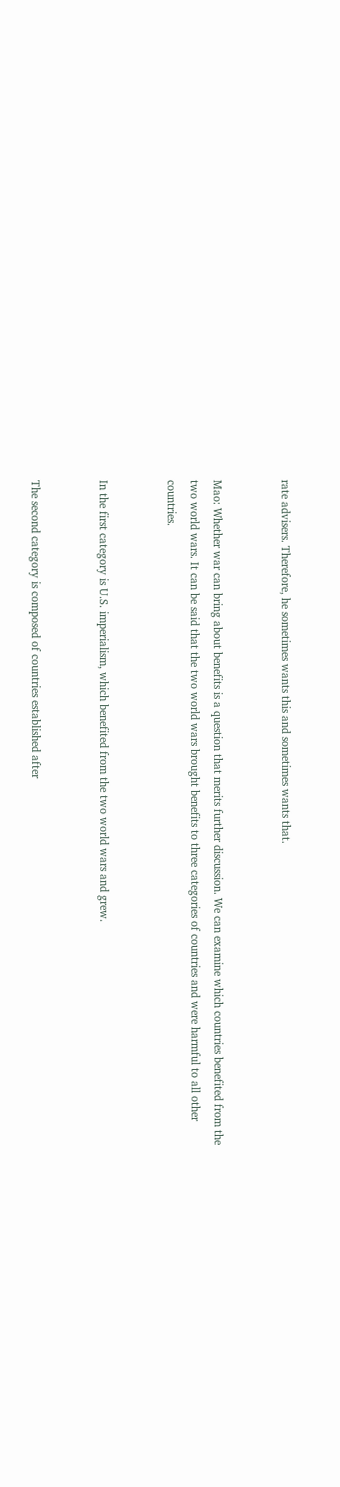rate advisers. Therefore, he sometimes wants this and sometimes wants that.


Mao: Whether war can bring about benefits is a question that merits further discussion. We can examine which countries benefited from the two world wars. It can be said that the two world wars brought benefits to three categories of countries and were harmful to all other countries.


In the first category is U.S. imperialism, which benefited from the two world wars and grew.


The second category is composed of countries established after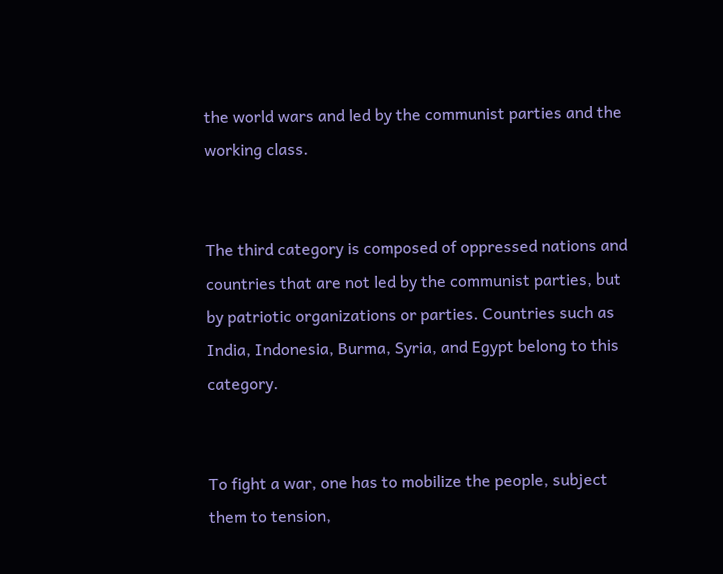the world wars and led by the communist parties and the working class.


The third category is composed of oppressed nations and countries that are not led by the communist parties, but by patriotic organizations or parties. Countries such as India, Indonesia, Burma, Syria, and Egypt belong to this category.


To fight a war, one has to mobilize the people, subject them to tension,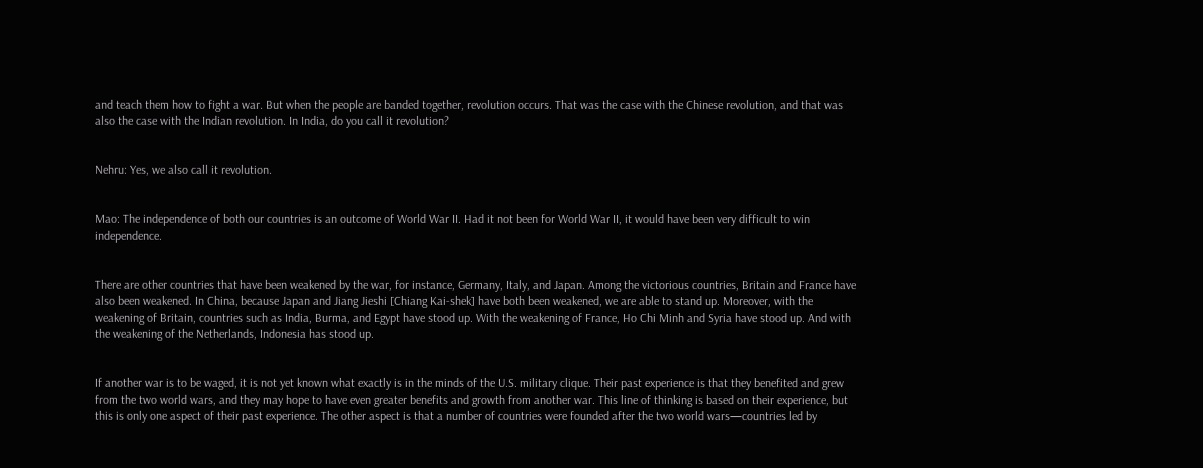and teach them how to fight a war. But when the people are banded together, revolution occurs. That was the case with the Chinese revolution, and that was also the case with the Indian revolution. In India, do you call it revolution?


Nehru: Yes, we also call it revolution.


Mao: The independence of both our countries is an outcome of World War II. Had it not been for World War II, it would have been very difficult to win independence.


There are other countries that have been weakened by the war, for instance, Germany, Italy, and Japan. Among the victorious countries, Britain and France have also been weakened. In China, because Japan and Jiang Jieshi [Chiang Kai-shek] have both been weakened, we are able to stand up. Moreover, with the weakening of Britain, countries such as India, Burma, and Egypt have stood up. With the weakening of France, Ho Chi Minh and Syria have stood up. And with the weakening of the Netherlands, Indonesia has stood up.


If another war is to be waged, it is not yet known what exactly is in the minds of the U.S. military clique. Their past experience is that they benefited and grew from the two world wars, and they may hope to have even greater benefits and growth from another war. This line of thinking is based on their experience, but this is only one aspect of their past experience. The other aspect is that a number of countries were founded after the two world wars—countries led by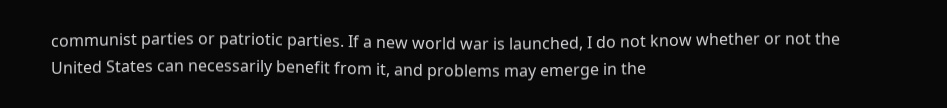communist parties or patriotic parties. If a new world war is launched, I do not know whether or not the United States can necessarily benefit from it, and problems may emerge in the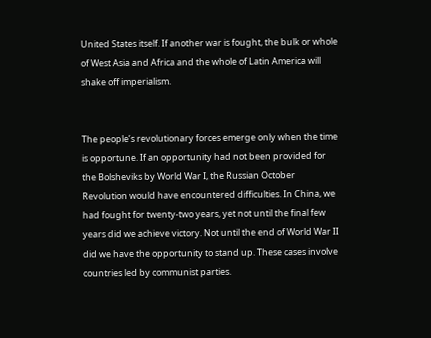United States itself. If another war is fought, the bulk or whole of West Asia and Africa and the whole of Latin America will shake off imperialism.


The people’s revolutionary forces emerge only when the time is opportune. If an opportunity had not been provided for the Bolsheviks by World War I, the Russian October Revolution would have encountered difficulties. In China, we had fought for twenty-two years, yet not until the final few years did we achieve victory. Not until the end of World War II did we have the opportunity to stand up. These cases involve countries led by communist parties.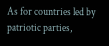As for countries led by patriotic parties,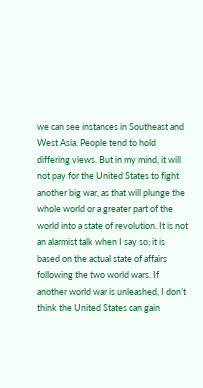we can see instances in Southeast and West Asia. People tend to hold differing views. But in my mind, it will not pay for the United States to fight another big war, as that will plunge the whole world or a greater part of the world into a state of revolution. It is not an alarmist talk when I say so; it is based on the actual state of affairs following the two world wars. If another world war is unleashed, I don’t think the United States can gain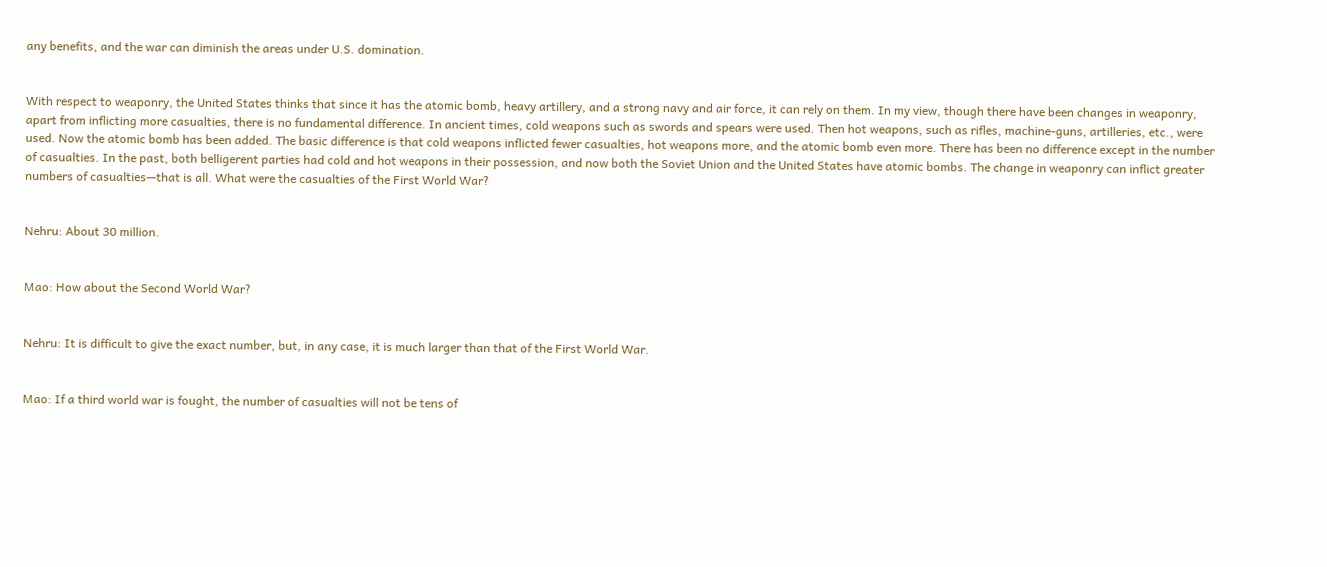any benefits, and the war can diminish the areas under U.S. domination.


With respect to weaponry, the United States thinks that since it has the atomic bomb, heavy artillery, and a strong navy and air force, it can rely on them. In my view, though there have been changes in weaponry, apart from inflicting more casualties, there is no fundamental difference. In ancient times, cold weapons such as swords and spears were used. Then hot weapons, such as rifles, machine-guns, artilleries, etc., were used. Now the atomic bomb has been added. The basic difference is that cold weapons inflicted fewer casualties, hot weapons more, and the atomic bomb even more. There has been no difference except in the number of casualties. In the past, both belligerent parties had cold and hot weapons in their possession, and now both the Soviet Union and the United States have atomic bombs. The change in weaponry can inflict greater numbers of casualties—that is all. What were the casualties of the First World War?


Nehru: About 30 million.


Mao: How about the Second World War?


Nehru: It is difficult to give the exact number, but, in any case, it is much larger than that of the First World War.


Mao: If a third world war is fought, the number of casualties will not be tens of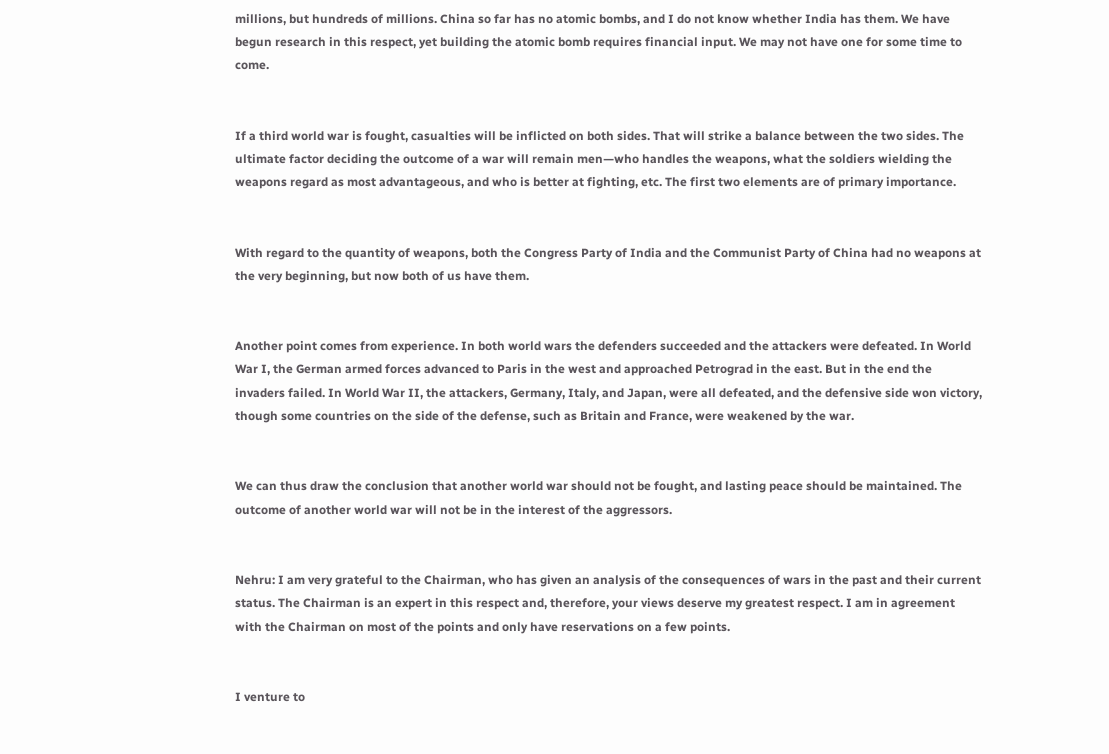millions, but hundreds of millions. China so far has no atomic bombs, and I do not know whether India has them. We have begun research in this respect, yet building the atomic bomb requires financial input. We may not have one for some time to come.


If a third world war is fought, casualties will be inflicted on both sides. That will strike a balance between the two sides. The ultimate factor deciding the outcome of a war will remain men—who handles the weapons, what the soldiers wielding the weapons regard as most advantageous, and who is better at fighting, etc. The first two elements are of primary importance.


With regard to the quantity of weapons, both the Congress Party of India and the Communist Party of China had no weapons at the very beginning, but now both of us have them.


Another point comes from experience. In both world wars the defenders succeeded and the attackers were defeated. In World War I, the German armed forces advanced to Paris in the west and approached Petrograd in the east. But in the end the invaders failed. In World War II, the attackers, Germany, Italy, and Japan, were all defeated, and the defensive side won victory, though some countries on the side of the defense, such as Britain and France, were weakened by the war.


We can thus draw the conclusion that another world war should not be fought, and lasting peace should be maintained. The outcome of another world war will not be in the interest of the aggressors.


Nehru: I am very grateful to the Chairman, who has given an analysis of the consequences of wars in the past and their current status. The Chairman is an expert in this respect and, therefore, your views deserve my greatest respect. I am in agreement with the Chairman on most of the points and only have reservations on a few points.


I venture to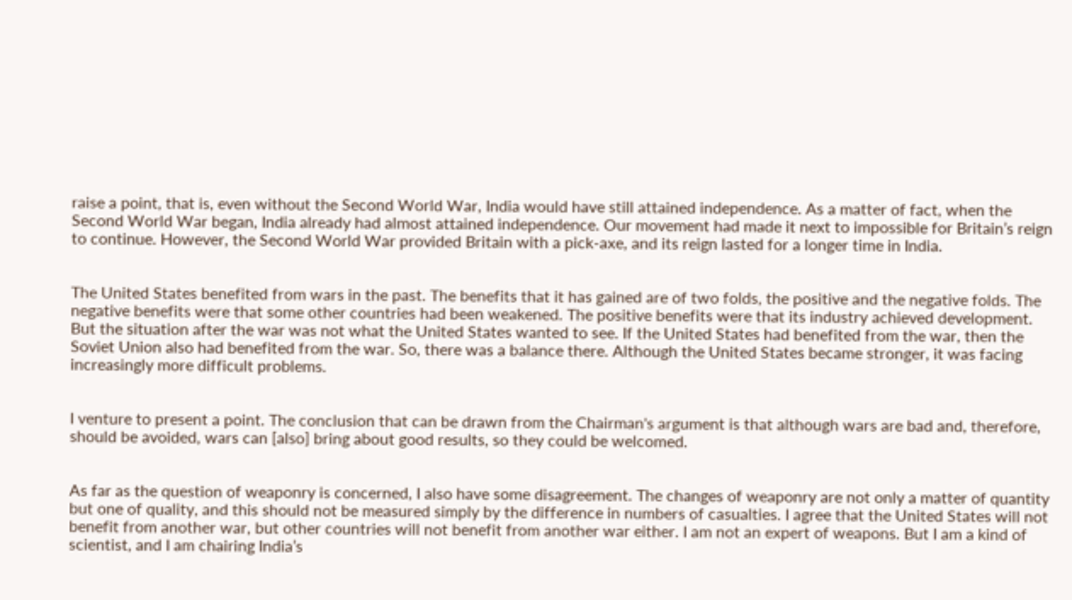raise a point, that is, even without the Second World War, India would have still attained independence. As a matter of fact, when the Second World War began, India already had almost attained independence. Our movement had made it next to impossible for Britain’s reign to continue. However, the Second World War provided Britain with a pick-axe, and its reign lasted for a longer time in India.


The United States benefited from wars in the past. The benefits that it has gained are of two folds, the positive and the negative folds. The negative benefits were that some other countries had been weakened. The positive benefits were that its industry achieved development. But the situation after the war was not what the United States wanted to see. If the United States had benefited from the war, then the Soviet Union also had benefited from the war. So, there was a balance there. Although the United States became stronger, it was facing increasingly more difficult problems.


I venture to present a point. The conclusion that can be drawn from the Chairman's argument is that although wars are bad and, therefore, should be avoided, wars can [also] bring about good results, so they could be welcomed.


As far as the question of weaponry is concerned, I also have some disagreement. The changes of weaponry are not only a matter of quantity but one of quality, and this should not be measured simply by the difference in numbers of casualties. I agree that the United States will not benefit from another war, but other countries will not benefit from another war either. I am not an expert of weapons. But I am a kind of scientist, and I am chairing India’s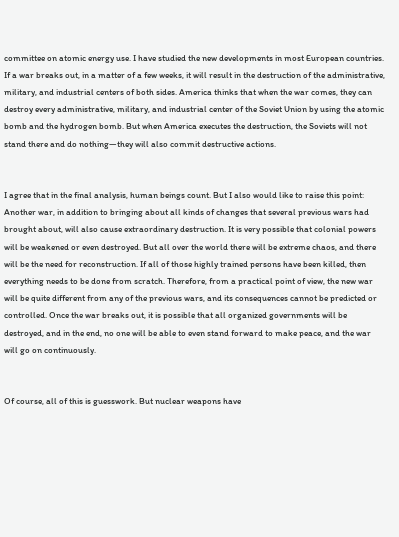committee on atomic energy use. I have studied the new developments in most European countries. If a war breaks out, in a matter of a few weeks, it will result in the destruction of the administrative, military, and industrial centers of both sides. America thinks that when the war comes, they can destroy every administrative, military, and industrial center of the Soviet Union by using the atomic bomb and the hydrogen bomb. But when America executes the destruction, the Soviets will not stand there and do nothing—they will also commit destructive actions.


I agree that in the final analysis, human beings count. But I also would like to raise this point: Another war, in addition to bringing about all kinds of changes that several previous wars had brought about, will also cause extraordinary destruction. It is very possible that colonial powers will be weakened or even destroyed. But all over the world there will be extreme chaos, and there will be the need for reconstruction. If all of those highly trained persons have been killed, then everything needs to be done from scratch. Therefore, from a practical point of view, the new war will be quite different from any of the previous wars, and its consequences cannot be predicted or controlled. Once the war breaks out, it is possible that all organized governments will be destroyed, and in the end, no one will be able to even stand forward to make peace, and the war will go on continuously.


Of course, all of this is guesswork. But nuclear weapons have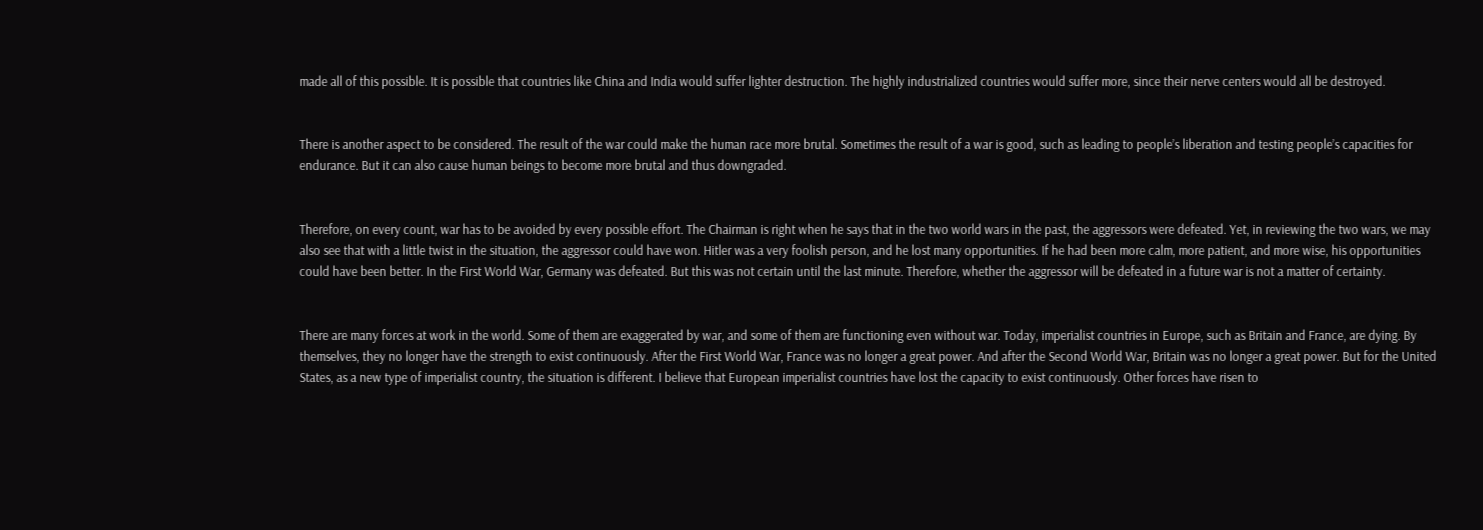made all of this possible. It is possible that countries like China and India would suffer lighter destruction. The highly industrialized countries would suffer more, since their nerve centers would all be destroyed.


There is another aspect to be considered. The result of the war could make the human race more brutal. Sometimes the result of a war is good, such as leading to people’s liberation and testing people’s capacities for endurance. But it can also cause human beings to become more brutal and thus downgraded.


Therefore, on every count, war has to be avoided by every possible effort. The Chairman is right when he says that in the two world wars in the past, the aggressors were defeated. Yet, in reviewing the two wars, we may also see that with a little twist in the situation, the aggressor could have won. Hitler was a very foolish person, and he lost many opportunities. If he had been more calm, more patient, and more wise, his opportunities could have been better. In the First World War, Germany was defeated. But this was not certain until the last minute. Therefore, whether the aggressor will be defeated in a future war is not a matter of certainty.


There are many forces at work in the world. Some of them are exaggerated by war, and some of them are functioning even without war. Today, imperialist countries in Europe, such as Britain and France, are dying. By themselves, they no longer have the strength to exist continuously. After the First World War, France was no longer a great power. And after the Second World War, Britain was no longer a great power. But for the United States, as a new type of imperialist country, the situation is different. I believe that European imperialist countries have lost the capacity to exist continuously. Other forces have risen to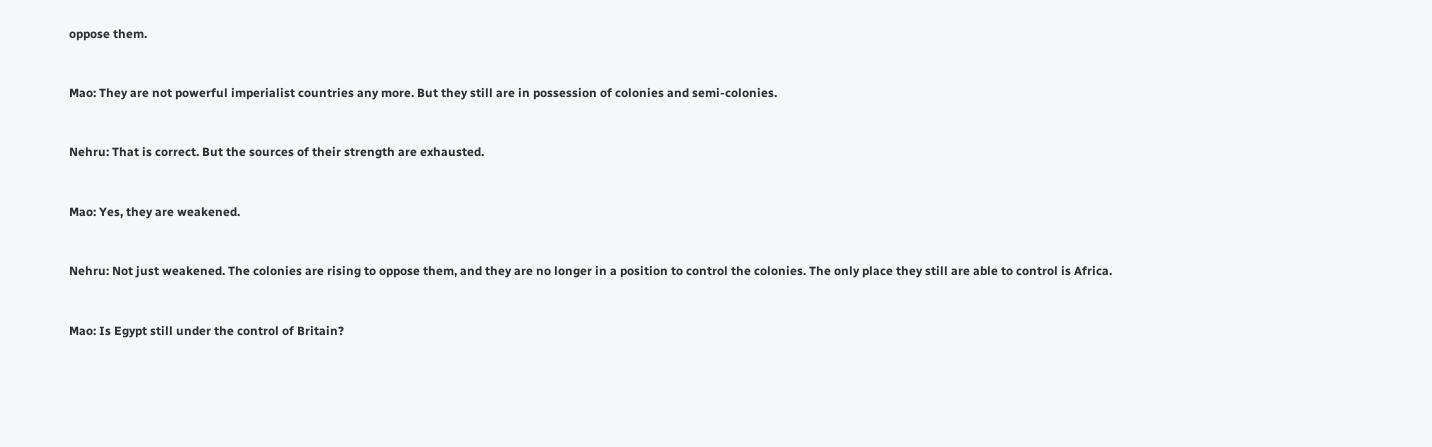oppose them.


Mao: They are not powerful imperialist countries any more. But they still are in possession of colonies and semi-colonies.


Nehru: That is correct. But the sources of their strength are exhausted.


Mao: Yes, they are weakened.


Nehru: Not just weakened. The colonies are rising to oppose them, and they are no longer in a position to control the colonies. The only place they still are able to control is Africa.


Mao: Is Egypt still under the control of Britain?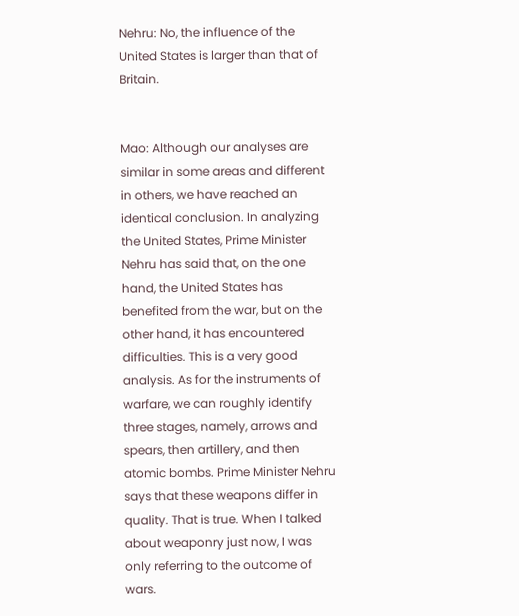Nehru: No, the influence of the United States is larger than that of Britain.


Mao: Although our analyses are similar in some areas and different in others, we have reached an identical conclusion. In analyzing the United States, Prime Minister Nehru has said that, on the one hand, the United States has benefited from the war, but on the other hand, it has encountered difficulties. This is a very good analysis. As for the instruments of warfare, we can roughly identify three stages, namely, arrows and spears, then artillery, and then atomic bombs. Prime Minister Nehru says that these weapons differ in quality. That is true. When I talked about weaponry just now, I was only referring to the outcome of wars.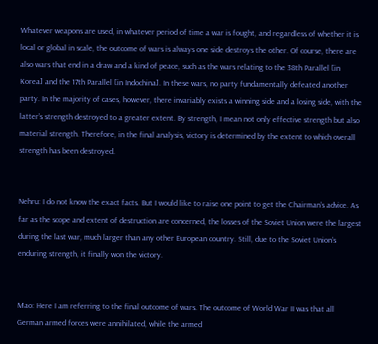Whatever weapons are used, in whatever period of time a war is fought, and regardless of whether it is local or global in scale, the outcome of wars is always one side destroys the other. Of course, there are also wars that end in a draw and a kind of peace, such as the wars relating to the 38th Parallel [in Korea] and the 17th Parallel [in Indochina]. In these wars, no party fundamentally defeated another party. In the majority of cases, however, there invariably exists a winning side and a losing side, with the latter’s strength destroyed to a greater extent. By strength, I mean not only effective strength but also material strength. Therefore, in the final analysis, victory is determined by the extent to which overall strength has been destroyed.


Nehru: I do not know the exact facts. But I would like to raise one point to get the Chairman’s advice. As far as the scope and extent of destruction are concerned, the losses of the Soviet Union were the largest during the last war, much larger than any other European country. Still, due to the Soviet Union’s enduring strength, it finally won the victory.


Mao: Here I am referring to the final outcome of wars. The outcome of World War II was that all German armed forces were annihilated, while the armed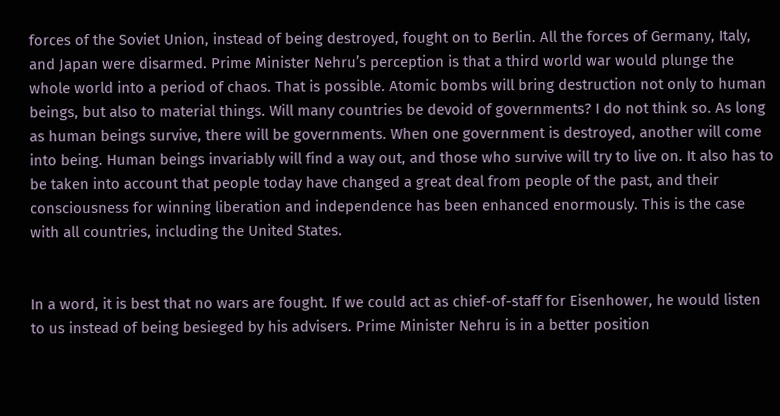forces of the Soviet Union, instead of being destroyed, fought on to Berlin. All the forces of Germany, Italy, and Japan were disarmed. Prime Minister Nehru’s perception is that a third world war would plunge the whole world into a period of chaos. That is possible. Atomic bombs will bring destruction not only to human beings, but also to material things. Will many countries be devoid of governments? I do not think so. As long as human beings survive, there will be governments. When one government is destroyed, another will come into being. Human beings invariably will find a way out, and those who survive will try to live on. It also has to be taken into account that people today have changed a great deal from people of the past, and their consciousness for winning liberation and independence has been enhanced enormously. This is the case with all countries, including the United States.


In a word, it is best that no wars are fought. If we could act as chief-of-staff for Eisenhower, he would listen to us instead of being besieged by his advisers. Prime Minister Nehru is in a better position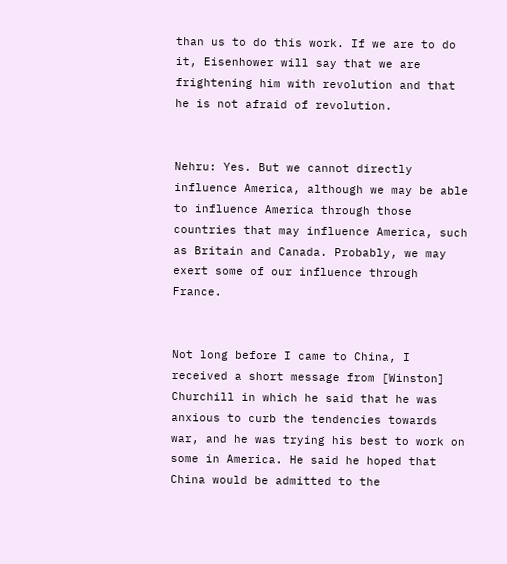than us to do this work. If we are to do it, Eisenhower will say that we are frightening him with revolution and that he is not afraid of revolution.


Nehru: Yes. But we cannot directly influence America, although we may be able to influence America through those countries that may influence America, such as Britain and Canada. Probably, we may exert some of our influence through France.


Not long before I came to China, I received a short message from [Winston] Churchill in which he said that he was anxious to curb the tendencies towards war, and he was trying his best to work on some in America. He said he hoped that China would be admitted to the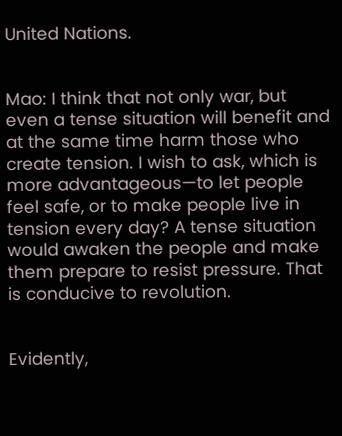United Nations.


Mao: I think that not only war, but even a tense situation will benefit and at the same time harm those who create tension. I wish to ask, which is more advantageous—to let people feel safe, or to make people live in tension every day? A tense situation would awaken the people and make them prepare to resist pressure. That is conducive to revolution.


Evidently,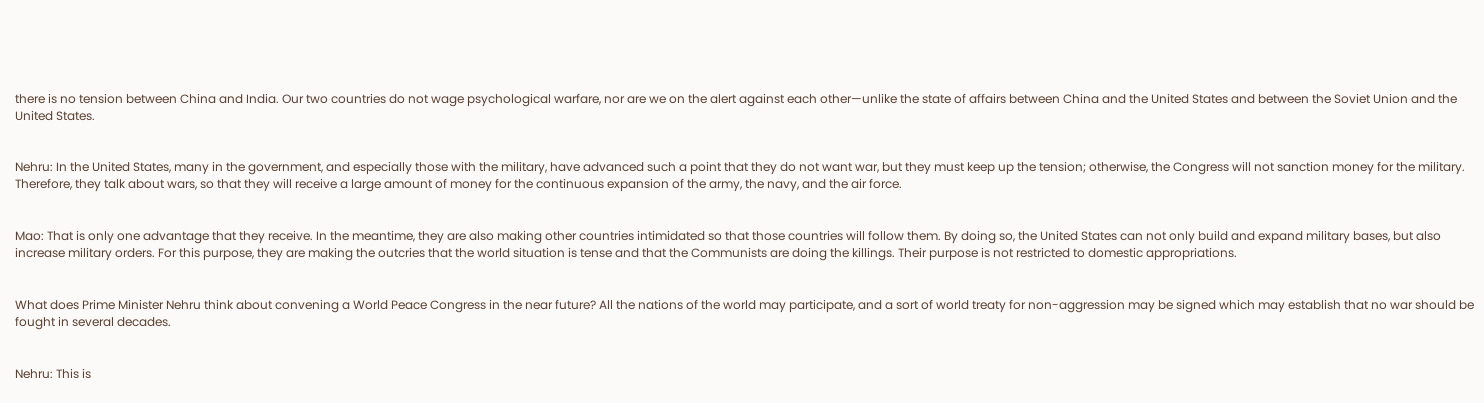there is no tension between China and India. Our two countries do not wage psychological warfare, nor are we on the alert against each other—unlike the state of affairs between China and the United States and between the Soviet Union and the United States.


Nehru: In the United States, many in the government, and especially those with the military, have advanced such a point that they do not want war, but they must keep up the tension; otherwise, the Congress will not sanction money for the military. Therefore, they talk about wars, so that they will receive a large amount of money for the continuous expansion of the army, the navy, and the air force.


Mao: That is only one advantage that they receive. In the meantime, they are also making other countries intimidated so that those countries will follow them. By doing so, the United States can not only build and expand military bases, but also increase military orders. For this purpose, they are making the outcries that the world situation is tense and that the Communists are doing the killings. Their purpose is not restricted to domestic appropriations.


What does Prime Minister Nehru think about convening a World Peace Congress in the near future? All the nations of the world may participate, and a sort of world treaty for non-aggression may be signed which may establish that no war should be fought in several decades.


Nehru: This is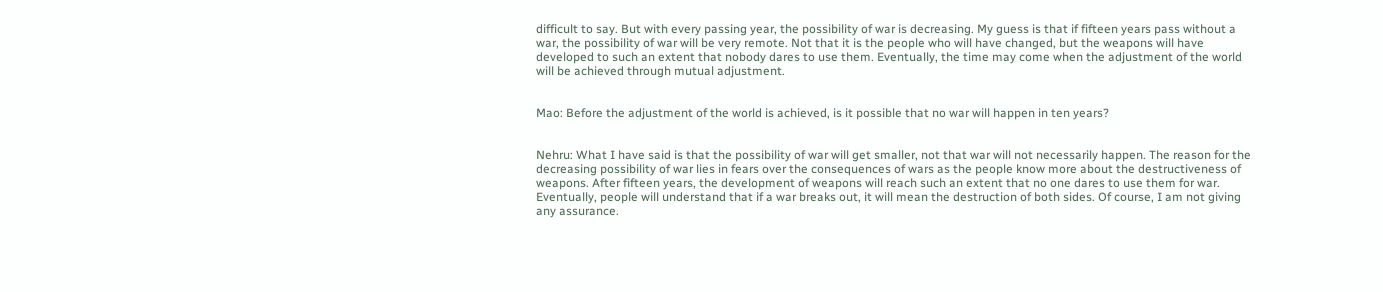difficult to say. But with every passing year, the possibility of war is decreasing. My guess is that if fifteen years pass without a war, the possibility of war will be very remote. Not that it is the people who will have changed, but the weapons will have developed to such an extent that nobody dares to use them. Eventually, the time may come when the adjustment of the world will be achieved through mutual adjustment.


Mao: Before the adjustment of the world is achieved, is it possible that no war will happen in ten years?


Nehru: What I have said is that the possibility of war will get smaller, not that war will not necessarily happen. The reason for the decreasing possibility of war lies in fears over the consequences of wars as the people know more about the destructiveness of weapons. After fifteen years, the development of weapons will reach such an extent that no one dares to use them for war. Eventually, people will understand that if a war breaks out, it will mean the destruction of both sides. Of course, I am not giving any assurance.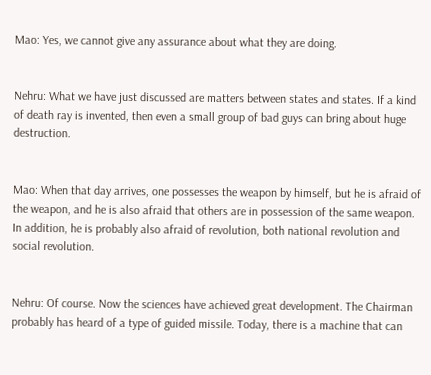Mao: Yes, we cannot give any assurance about what they are doing.


Nehru: What we have just discussed are matters between states and states. If a kind of death ray is invented, then even a small group of bad guys can bring about huge destruction.


Mao: When that day arrives, one possesses the weapon by himself, but he is afraid of the weapon, and he is also afraid that others are in possession of the same weapon. In addition, he is probably also afraid of revolution, both national revolution and social revolution.


Nehru: Of course. Now the sciences have achieved great development. The Chairman probably has heard of a type of guided missile. Today, there is a machine that can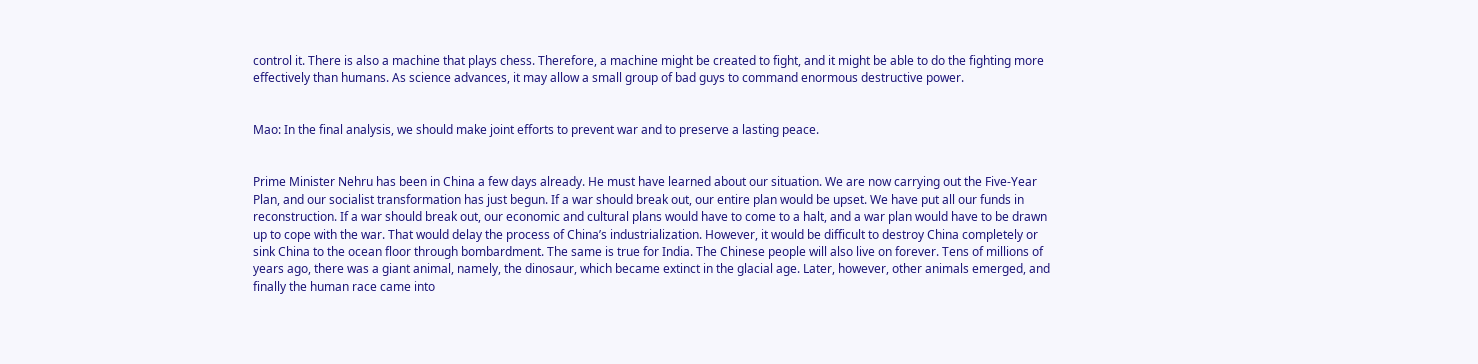control it. There is also a machine that plays chess. Therefore, a machine might be created to fight, and it might be able to do the fighting more effectively than humans. As science advances, it may allow a small group of bad guys to command enormous destructive power.


Mao: In the final analysis, we should make joint efforts to prevent war and to preserve a lasting peace.


Prime Minister Nehru has been in China a few days already. He must have learned about our situation. We are now carrying out the Five-Year Plan, and our socialist transformation has just begun. If a war should break out, our entire plan would be upset. We have put all our funds in reconstruction. If a war should break out, our economic and cultural plans would have to come to a halt, and a war plan would have to be drawn up to cope with the war. That would delay the process of China’s industrialization. However, it would be difficult to destroy China completely or sink China to the ocean floor through bombardment. The same is true for India. The Chinese people will also live on forever. Tens of millions of years ago, there was a giant animal, namely, the dinosaur, which became extinct in the glacial age. Later, however, other animals emerged, and finally the human race came into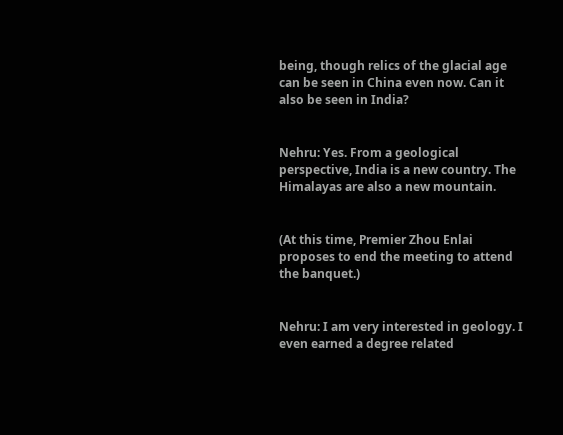being, though relics of the glacial age can be seen in China even now. Can it also be seen in India?


Nehru: Yes. From a geological perspective, India is a new country. The Himalayas are also a new mountain.


(At this time, Premier Zhou Enlai proposes to end the meeting to attend the banquet.)


Nehru: I am very interested in geology. I even earned a degree related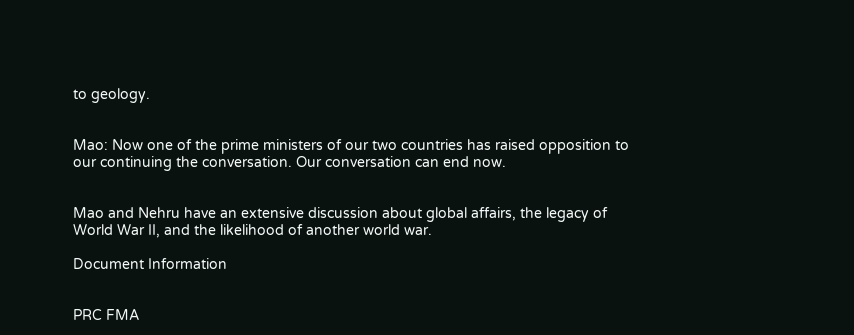to geology.


Mao: Now one of the prime ministers of our two countries has raised opposition to our continuing the conversation. Our conversation can end now.


Mao and Nehru have an extensive discussion about global affairs, the legacy of World War II, and the likelihood of another world war.

Document Information


PRC FMA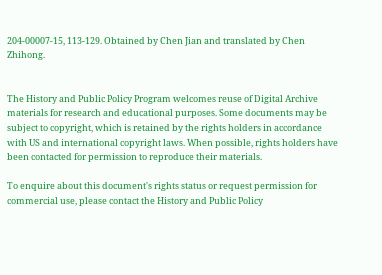204-00007-15, 113-129. Obtained by Chen Jian and translated by Chen Zhihong.


The History and Public Policy Program welcomes reuse of Digital Archive materials for research and educational purposes. Some documents may be subject to copyright, which is retained by the rights holders in accordance with US and international copyright laws. When possible, rights holders have been contacted for permission to reproduce their materials.

To enquire about this document's rights status or request permission for commercial use, please contact the History and Public Policy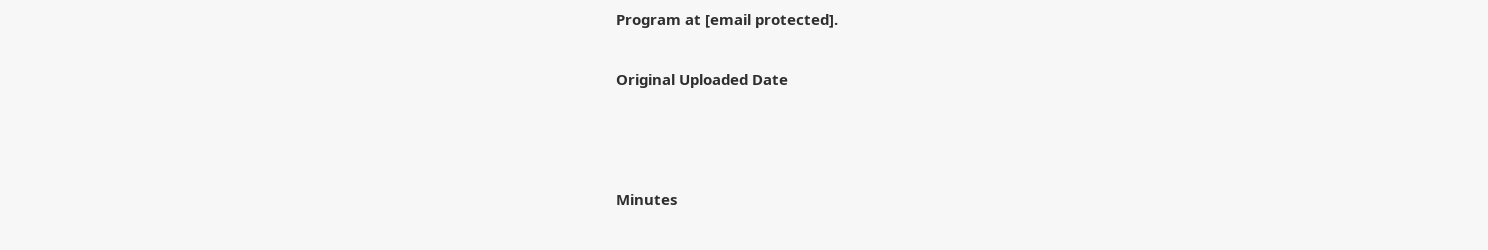Program at [email protected].

Original Uploaded Date



Minutes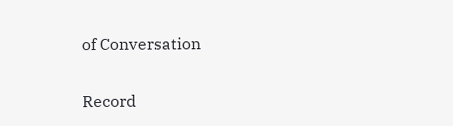of Conversation


Record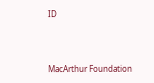ID



MacArthur Foundation